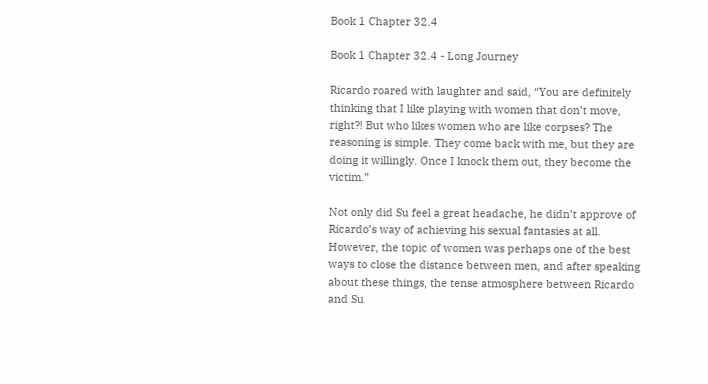Book 1 Chapter 32.4

Book 1 Chapter 32.4 - Long Journey

Ricardo roared with laughter and said, “You are definitely thinking that I like playing with women that don’t move, right?! But who likes women who are like corpses? The reasoning is simple. They come back with me, but they are doing it willingly. Once I knock them out, they become the victim.”

Not only did Su feel a great headache, he didn’t approve of Ricardo’s way of achieving his sexual fantasies at all. However, the topic of women was perhaps one of the best ways to close the distance between men, and after speaking about these things, the tense atmosphere between Ricardo and Su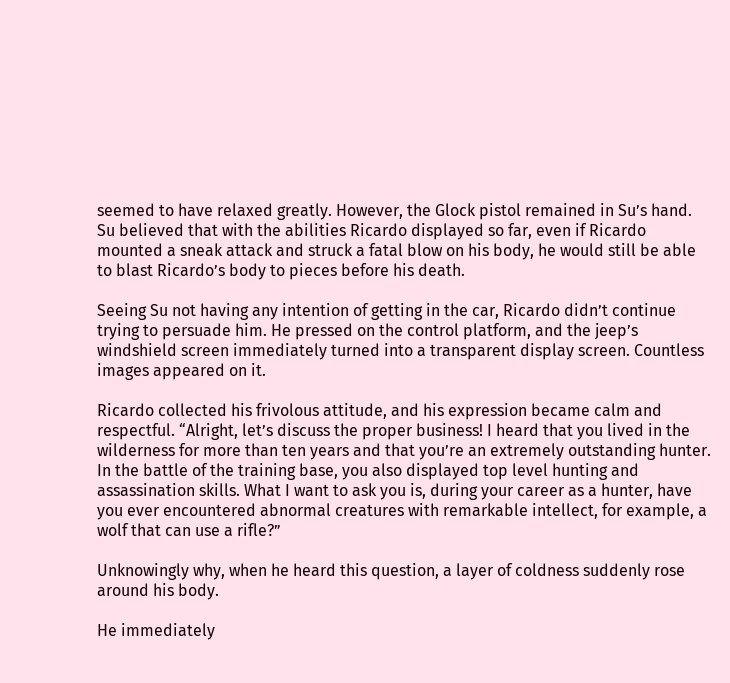seemed to have relaxed greatly. However, the Glock pistol remained in Su’s hand. Su believed that with the abilities Ricardo displayed so far, even if Ricardo mounted a sneak attack and struck a fatal blow on his body, he would still be able to blast Ricardo’s body to pieces before his death.

Seeing Su not having any intention of getting in the car, Ricardo didn’t continue trying to persuade him. He pressed on the control platform, and the jeep’s windshield screen immediately turned into a transparent display screen. Countless images appeared on it.

Ricardo collected his frivolous attitude, and his expression became calm and respectful. “Alright, let’s discuss the proper business! I heard that you lived in the wilderness for more than ten years and that you’re an extremely outstanding hunter. In the battle of the training base, you also displayed top level hunting and assassination skills. What I want to ask you is, during your career as a hunter, have you ever encountered abnormal creatures with remarkable intellect, for example, a wolf that can use a rifle?”

Unknowingly why, when he heard this question, a layer of coldness suddenly rose around his body.

He immediately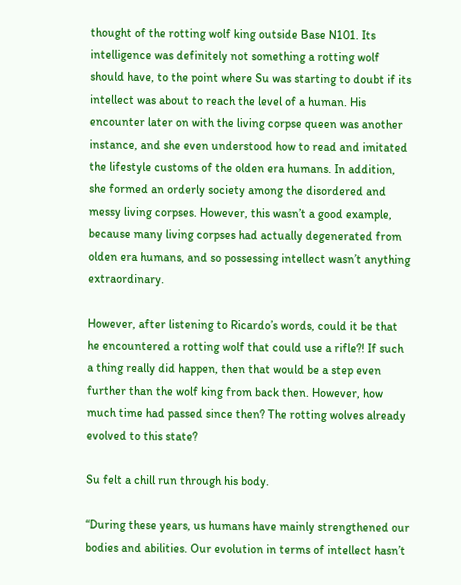thought of the rotting wolf king outside Base N101. Its intelligence was definitely not something a rotting wolf should have, to the point where Su was starting to doubt if its intellect was about to reach the level of a human. His encounter later on with the living corpse queen was another instance, and she even understood how to read and imitated the lifestyle customs of the olden era humans. In addition, she formed an orderly society among the disordered and messy living corpses. However, this wasn’t a good example, because many living corpses had actually degenerated from olden era humans, and so possessing intellect wasn’t anything extraordinary.

However, after listening to Ricardo’s words, could it be that he encountered a rotting wolf that could use a rifle?! If such a thing really did happen, then that would be a step even further than the wolf king from back then. However, how much time had passed since then? The rotting wolves already evolved to this state?

Su felt a chill run through his body.

“During these years, us humans have mainly strengthened our bodies and abilities. Our evolution in terms of intellect hasn’t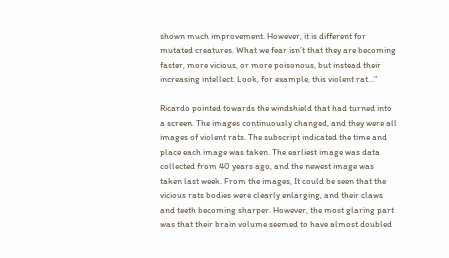shown much improvement. However, it is different for mutated creatures. What we fear isn’t that they are becoming faster, more vicious, or more poisonous, but instead their increasing intellect. Look, for example, this violent rat…”

Ricardo pointed towards the windshield that had turned into a screen. The images continuously changed, and they were all images of violent rats. The subscript indicated the time and place each image was taken. The earliest image was data collected from 40 years ago, and the newest image was taken last week. From the images, It could be seen that the vicious rats bodies were clearly enlarging, and their claws and teeth becoming sharper. However, the most glaring part was that their brain volume seemed to have almost doubled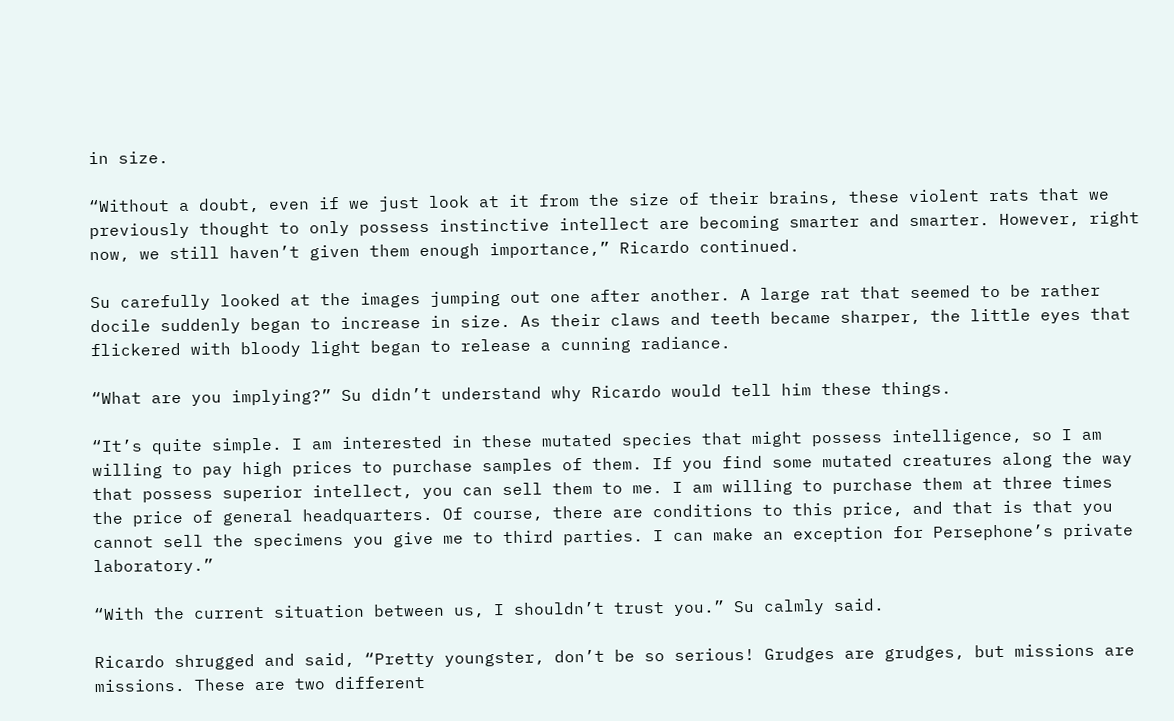in size.

“Without a doubt, even if we just look at it from the size of their brains, these violent rats that we previously thought to only possess instinctive intellect are becoming smarter and smarter. However, right now, we still haven’t given them enough importance,” Ricardo continued.

Su carefully looked at the images jumping out one after another. A large rat that seemed to be rather docile suddenly began to increase in size. As their claws and teeth became sharper, the little eyes that flickered with bloody light began to release a cunning radiance.

“What are you implying?” Su didn’t understand why Ricardo would tell him these things.

“It’s quite simple. I am interested in these mutated species that might possess intelligence, so I am willing to pay high prices to purchase samples of them. If you find some mutated creatures along the way that possess superior intellect, you can sell them to me. I am willing to purchase them at three times the price of general headquarters. Of course, there are conditions to this price, and that is that you cannot sell the specimens you give me to third parties. I can make an exception for Persephone’s private laboratory.”

“With the current situation between us, I shouldn’t trust you.” Su calmly said.

Ricardo shrugged and said, “Pretty youngster, don’t be so serious! Grudges are grudges, but missions are missions. These are two different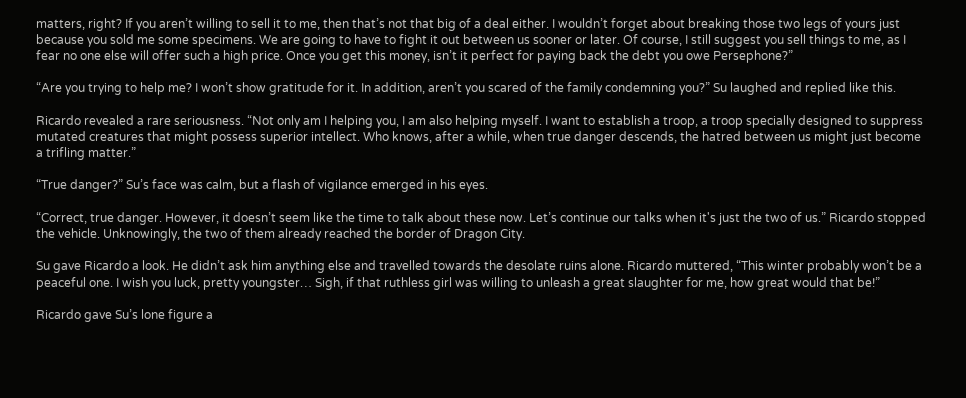matters, right? If you aren’t willing to sell it to me, then that’s not that big of a deal either. I wouldn’t forget about breaking those two legs of yours just because you sold me some specimens. We are going to have to fight it out between us sooner or later. Of course, I still suggest you sell things to me, as I fear no one else will offer such a high price. Once you get this money, isn’t it perfect for paying back the debt you owe Persephone?”

“Are you trying to help me? I won’t show gratitude for it. In addition, aren’t you scared of the family condemning you?” Su laughed and replied like this.

Ricardo revealed a rare seriousness. “Not only am I helping you, I am also helping myself. I want to establish a troop, a troop specially designed to suppress mutated creatures that might possess superior intellect. Who knows, after a while, when true danger descends, the hatred between us might just become a trifling matter.”

“True danger?” Su’s face was calm, but a flash of vigilance emerged in his eyes.

“Correct, true danger. However, it doesn’t seem like the time to talk about these now. Let’s continue our talks when it's just the two of us.” Ricardo stopped the vehicle. Unknowingly, the two of them already reached the border of Dragon City.

Su gave Ricardo a look. He didn’t ask him anything else and travelled towards the desolate ruins alone. Ricardo muttered, “This winter probably won’t be a peaceful one. I wish you luck, pretty youngster… Sigh, if that ruthless girl was willing to unleash a great slaughter for me, how great would that be!”

Ricardo gave Su’s lone figure a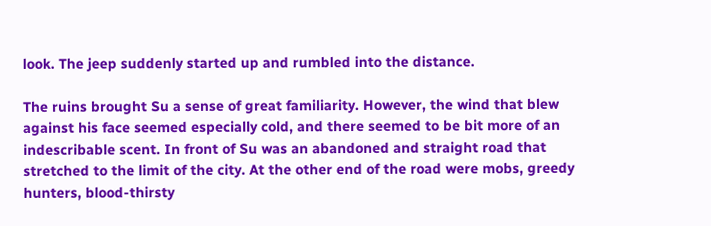look. The jeep suddenly started up and rumbled into the distance.

The ruins brought Su a sense of great familiarity. However, the wind that blew against his face seemed especially cold, and there seemed to be bit more of an indescribable scent. In front of Su was an abandoned and straight road that stretched to the limit of the city. At the other end of the road were mobs, greedy hunters, blood-thirsty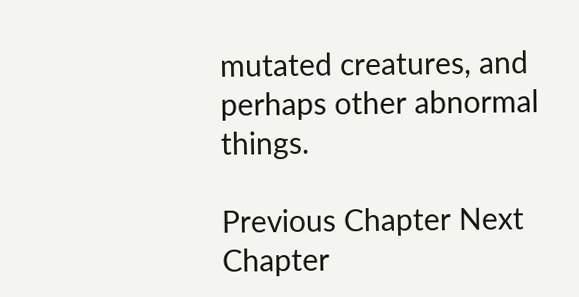mutated creatures, and perhaps other abnormal things.

Previous Chapter Next Chapter